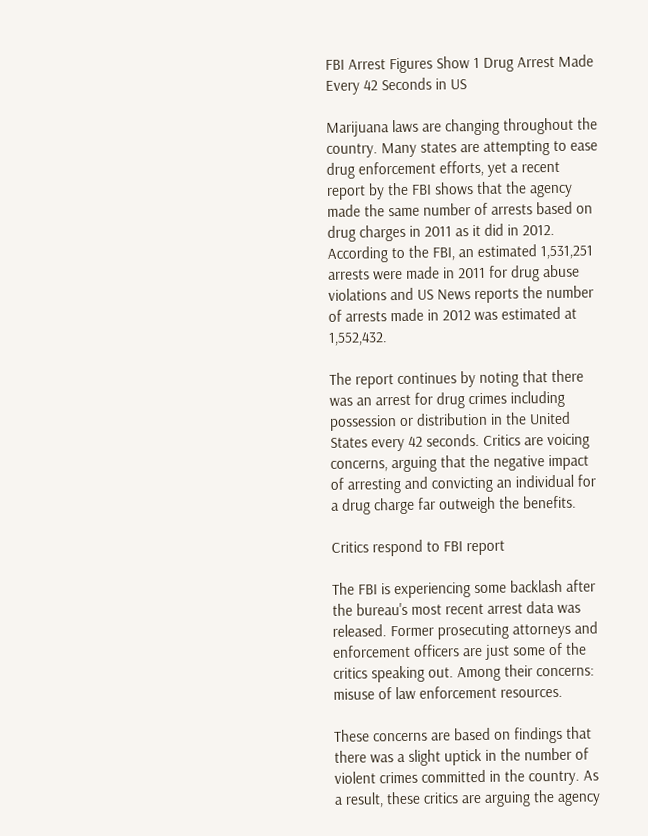FBI Arrest Figures Show 1 Drug Arrest Made Every 42 Seconds in US

Marijuana laws are changing throughout the country. Many states are attempting to ease drug enforcement efforts, yet a recent report by the FBI shows that the agency made the same number of arrests based on drug charges in 2011 as it did in 2012. According to the FBI, an estimated 1,531,251 arrests were made in 2011 for drug abuse violations and US News reports the number of arrests made in 2012 was estimated at 1,552,432.

The report continues by noting that there was an arrest for drug crimes including possession or distribution in the United States every 42 seconds. Critics are voicing concerns, arguing that the negative impact of arresting and convicting an individual for a drug charge far outweigh the benefits.

Critics respond to FBI report

The FBI is experiencing some backlash after the bureau's most recent arrest data was released. Former prosecuting attorneys and enforcement officers are just some of the critics speaking out. Among their concerns: misuse of law enforcement resources.

These concerns are based on findings that there was a slight uptick in the number of violent crimes committed in the country. As a result, these critics are arguing the agency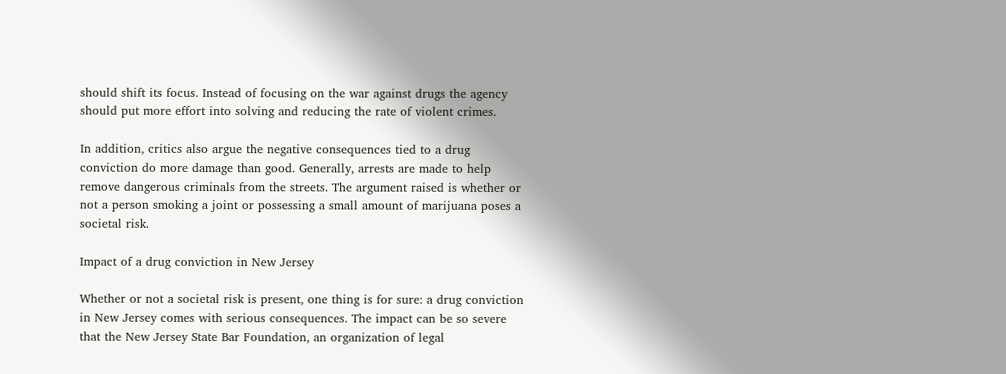should shift its focus. Instead of focusing on the war against drugs the agency should put more effort into solving and reducing the rate of violent crimes.

In addition, critics also argue the negative consequences tied to a drug conviction do more damage than good. Generally, arrests are made to help remove dangerous criminals from the streets. The argument raised is whether or not a person smoking a joint or possessing a small amount of marijuana poses a societal risk.

Impact of a drug conviction in New Jersey

Whether or not a societal risk is present, one thing is for sure: a drug conviction in New Jersey comes with serious consequences. The impact can be so severe that the New Jersey State Bar Foundation, an organization of legal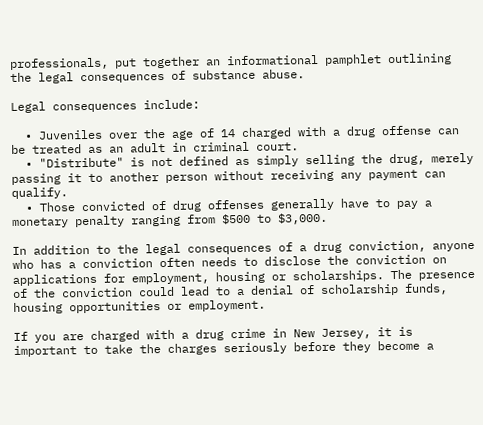professionals, put together an informational pamphlet outlining the legal consequences of substance abuse.

Legal consequences include:

  • Juveniles over the age of 14 charged with a drug offense can be treated as an adult in criminal court.
  • "Distribute" is not defined as simply selling the drug, merely passing it to another person without receiving any payment can qualify.
  • Those convicted of drug offenses generally have to pay a monetary penalty ranging from $500 to $3,000.

In addition to the legal consequences of a drug conviction, anyone who has a conviction often needs to disclose the conviction on applications for employment, housing or scholarships. The presence of the conviction could lead to a denial of scholarship funds, housing opportunities or employment.

If you are charged with a drug crime in New Jersey, it is important to take the charges seriously before they become a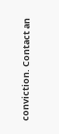conviction. Contact an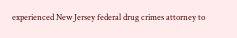experienced New Jersey federal drug crimes attorney to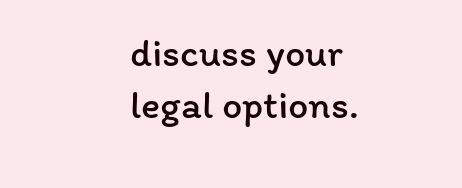discuss your legal options.